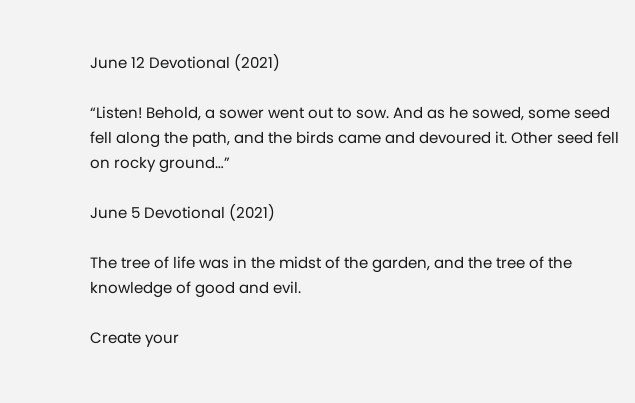June 12 Devotional (2021)

“Listen! Behold, a sower went out to sow. And as he sowed, some seed fell along the path, and the birds came and devoured it. Other seed fell on rocky ground…”

June 5 Devotional (2021)

The tree of life was in the midst of the garden, and the tree of the knowledge of good and evil.

Create your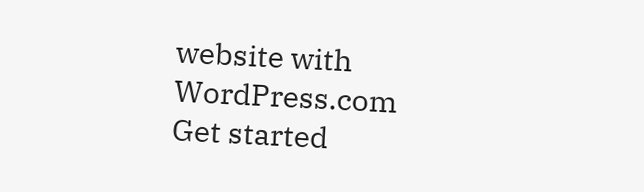website with WordPress.com
Get started